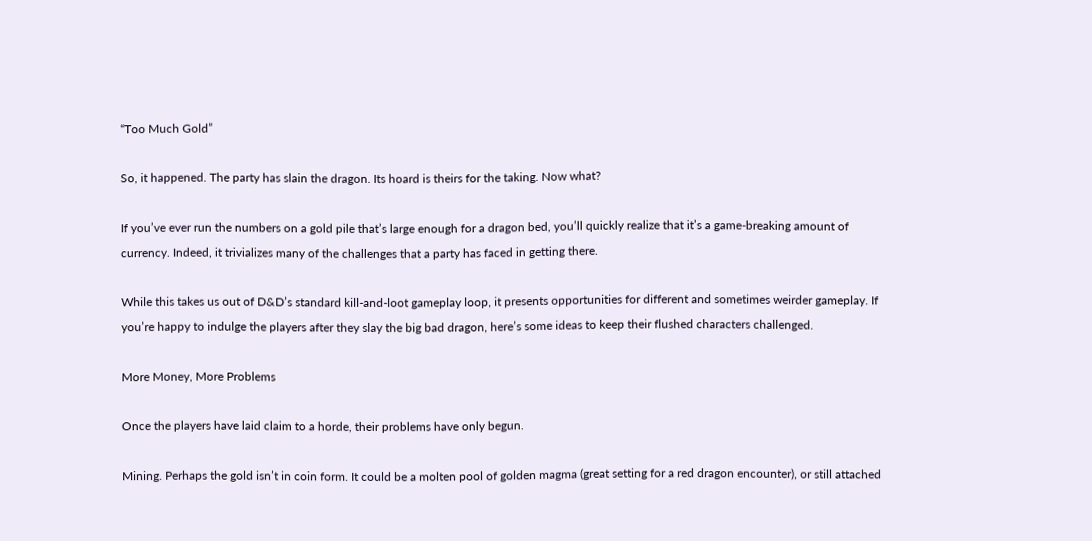“Too Much Gold”

So, it happened. The party has slain the dragon. Its hoard is theirs for the taking. Now what?

If you’ve ever run the numbers on a gold pile that’s large enough for a dragon bed, you’ll quickly realize that it’s a game-breaking amount of currency. Indeed, it trivializes many of the challenges that a party has faced in getting there.

While this takes us out of D&D’s standard kill-and-loot gameplay loop, it presents opportunities for different and sometimes weirder gameplay. If you’re happy to indulge the players after they slay the big bad dragon, here’s some ideas to keep their flushed characters challenged.

More Money, More Problems

Once the players have laid claim to a horde, their problems have only begun.

Mining. Perhaps the gold isn’t in coin form. It could be a molten pool of golden magma (great setting for a red dragon encounter), or still attached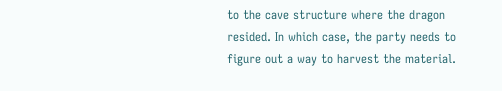to the cave structure where the dragon resided. In which case, the party needs to figure out a way to harvest the material.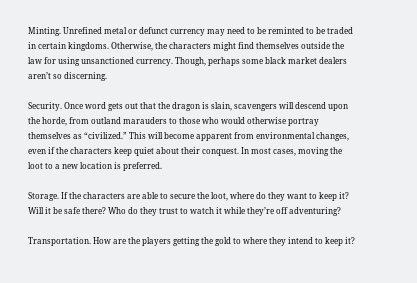Minting. Unrefined metal or defunct currency may need to be reminted to be traded in certain kingdoms. Otherwise, the characters might find themselves outside the law for using unsanctioned currency. Though, perhaps some black market dealers aren’t so discerning.

Security. Once word gets out that the dragon is slain, scavengers will descend upon the horde, from outland marauders to those who would otherwise portray themselves as “civilized.” This will become apparent from environmental changes, even if the characters keep quiet about their conquest. In most cases, moving the loot to a new location is preferred.

Storage. If the characters are able to secure the loot, where do they want to keep it? Will it be safe there? Who do they trust to watch it while they’re off adventuring?

Transportation. How are the players getting the gold to where they intend to keep it?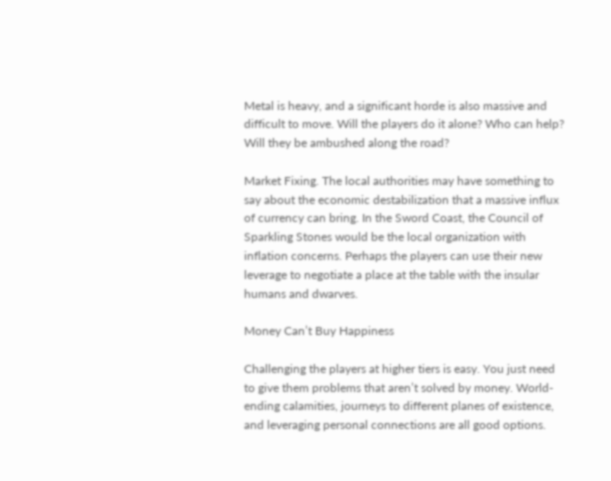Metal is heavy, and a significant horde is also massive and difficult to move. Will the players do it alone? Who can help? Will they be ambushed along the road?

Market Fixing. The local authorities may have something to say about the economic destabilization that a massive influx of currency can bring. In the Sword Coast, the Council of Sparkling Stones would be the local organization with inflation concerns. Perhaps the players can use their new leverage to negotiate a place at the table with the insular humans and dwarves.

Money Can’t Buy Happiness

Challenging the players at higher tiers is easy. You just need to give them problems that aren’t solved by money. World-ending calamities, journeys to different planes of existence, and leveraging personal connections are all good options.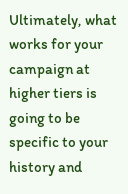Ultimately, what works for your campaign at higher tiers is going to be specific to your history and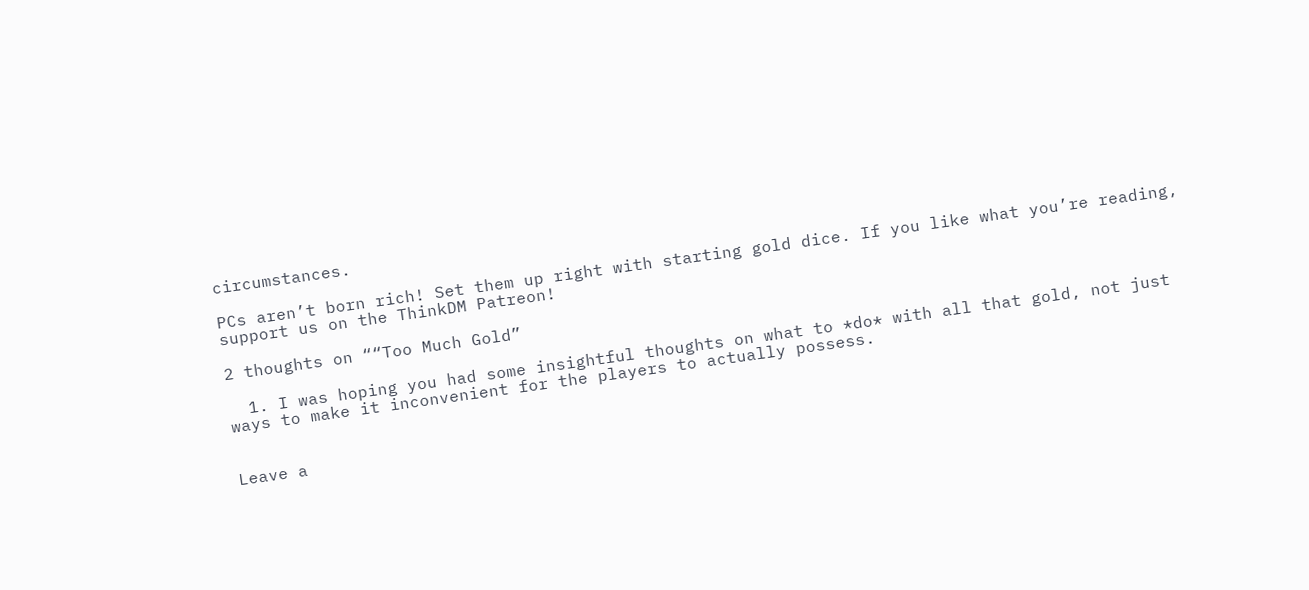circumstances.

PCs aren’t born rich! Set them up right with starting gold dice. If you like what you’re reading, support us on the ThinkDM Patreon!

2 thoughts on ““Too Much Gold”

  1. I was hoping you had some insightful thoughts on what to *do* with all that gold, not just ways to make it inconvenient for the players to actually possess.


Leave a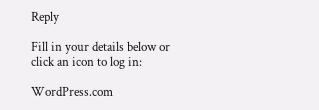Reply

Fill in your details below or click an icon to log in:

WordPress.com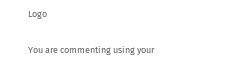Logo

You are commenting using your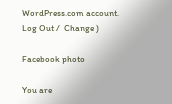WordPress.com account. Log Out /  Change )

Facebook photo

You are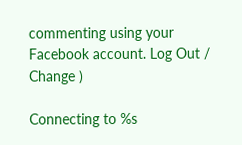commenting using your Facebook account. Log Out /  Change )

Connecting to %s